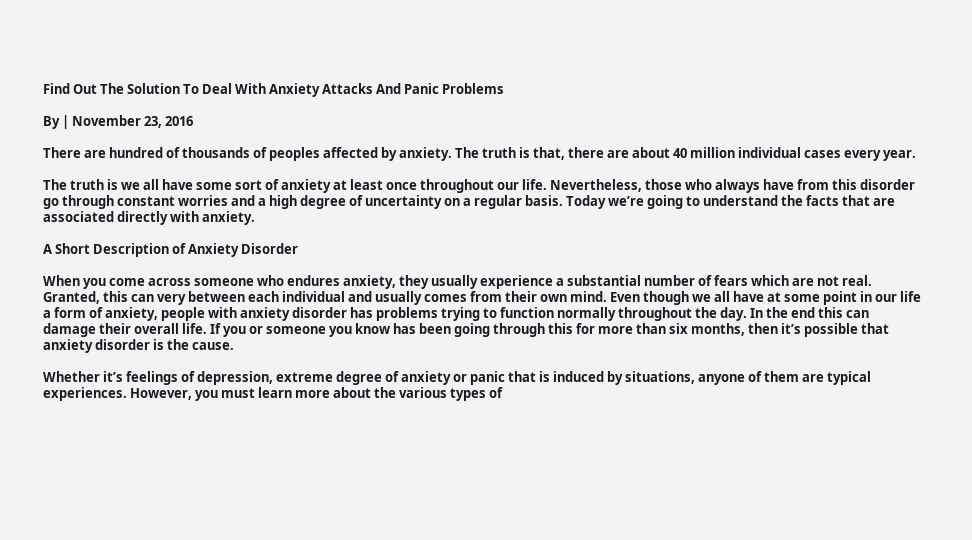Find Out The Solution To Deal With Anxiety Attacks And Panic Problems

By | November 23, 2016

There are hundred of thousands of peoples affected by anxiety. The truth is that, there are about 40 million individual cases every year.

The truth is we all have some sort of anxiety at least once throughout our life. Nevertheless, those who always have from this disorder go through constant worries and a high degree of uncertainty on a regular basis. Today we’re going to understand the facts that are associated directly with anxiety.

A Short Description of Anxiety Disorder

When you come across someone who endures anxiety, they usually experience a substantial number of fears which are not real. Granted, this can very between each individual and usually comes from their own mind. Even though we all have at some point in our life a form of anxiety, people with anxiety disorder has problems trying to function normally throughout the day. In the end this can damage their overall life. If you or someone you know has been going through this for more than six months, then it’s possible that anxiety disorder is the cause.

Whether it’s feelings of depression, extreme degree of anxiety or panic that is induced by situations, anyone of them are typical experiences. However, you must learn more about the various types of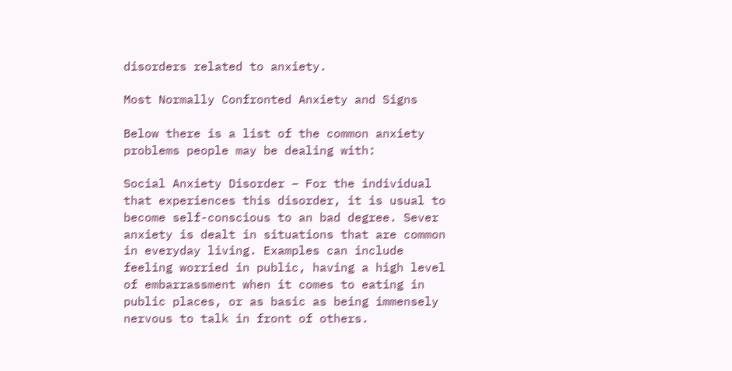disorders related to anxiety.

Most Normally Confronted Anxiety and Signs

Below there is a list of the common anxiety problems people may be dealing with:

Social Anxiety Disorder – For the individual that experiences this disorder, it is usual to become self-conscious to an bad degree. Sever anxiety is dealt in situations that are common in everyday living. Examples can include feeling worried in public, having a high level of embarrassment when it comes to eating in public places, or as basic as being immensely nervous to talk in front of others.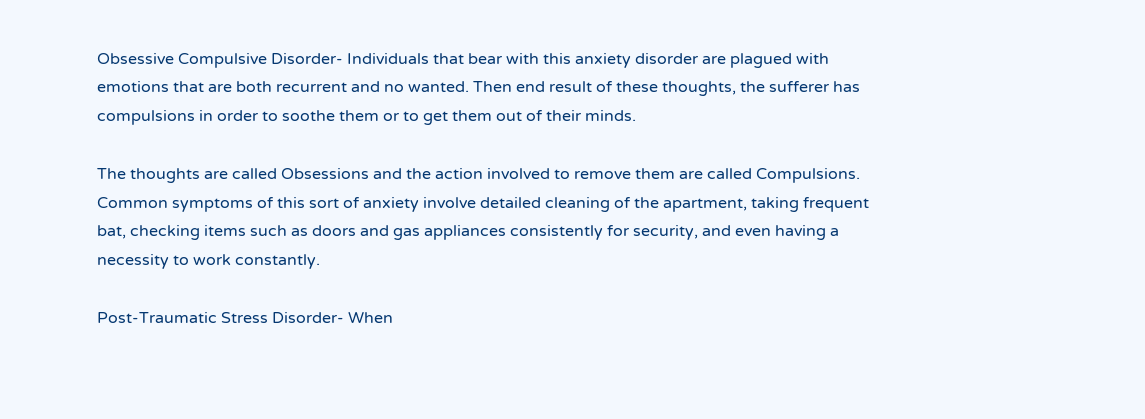Obsessive Compulsive Disorder- Individuals that bear with this anxiety disorder are plagued with emotions that are both recurrent and no wanted. Then end result of these thoughts, the sufferer has compulsions in order to soothe them or to get them out of their minds.

The thoughts are called Obsessions and the action involved to remove them are called Compulsions. Common symptoms of this sort of anxiety involve detailed cleaning of the apartment, taking frequent bat, checking items such as doors and gas appliances consistently for security, and even having a necessity to work constantly.

Post-Traumatic Stress Disorder- When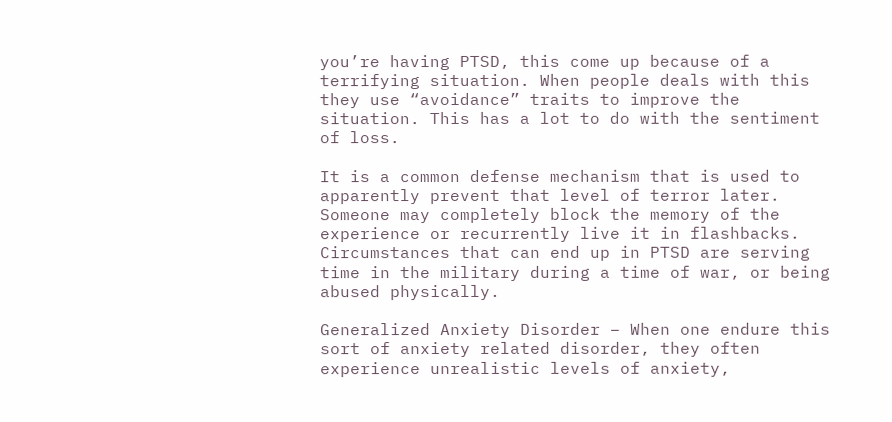you’re having PTSD, this come up because of a terrifying situation. When people deals with this they use “avoidance” traits to improve the situation. This has a lot to do with the sentiment of loss.

It is a common defense mechanism that is used to apparently prevent that level of terror later. Someone may completely block the memory of the experience or recurrently live it in flashbacks. Circumstances that can end up in PTSD are serving time in the military during a time of war, or being abused physically.

Generalized Anxiety Disorder – When one endure this sort of anxiety related disorder, they often experience unrealistic levels of anxiety,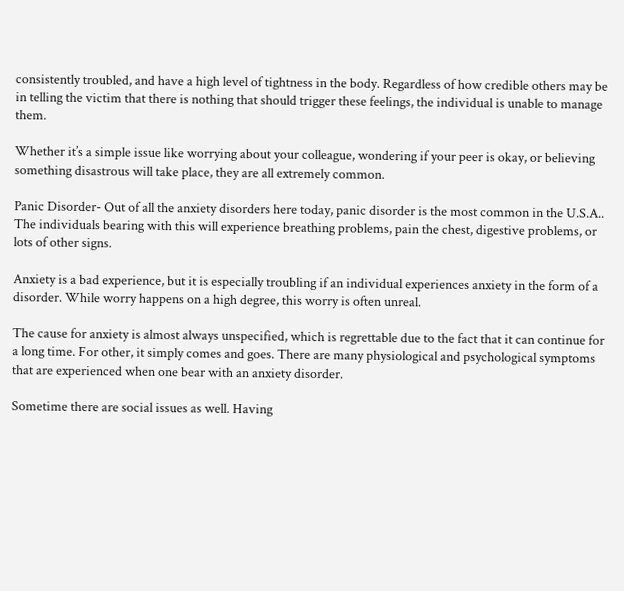consistently troubled, and have a high level of tightness in the body. Regardless of how credible others may be in telling the victim that there is nothing that should trigger these feelings, the individual is unable to manage them.

Whether it’s a simple issue like worrying about your colleague, wondering if your peer is okay, or believing something disastrous will take place, they are all extremely common.

Panic Disorder- Out of all the anxiety disorders here today, panic disorder is the most common in the U.S.A.. The individuals bearing with this will experience breathing problems, pain the chest, digestive problems, or lots of other signs.

Anxiety is a bad experience, but it is especially troubling if an individual experiences anxiety in the form of a disorder. While worry happens on a high degree, this worry is often unreal.

The cause for anxiety is almost always unspecified, which is regrettable due to the fact that it can continue for a long time. For other, it simply comes and goes. There are many physiological and psychological symptoms that are experienced when one bear with an anxiety disorder.

Sometime there are social issues as well. Having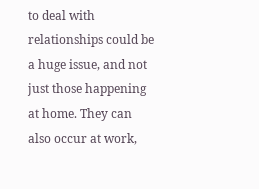to deal with relationships could be a huge issue, and not just those happening at home. They can also occur at work,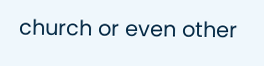church or even other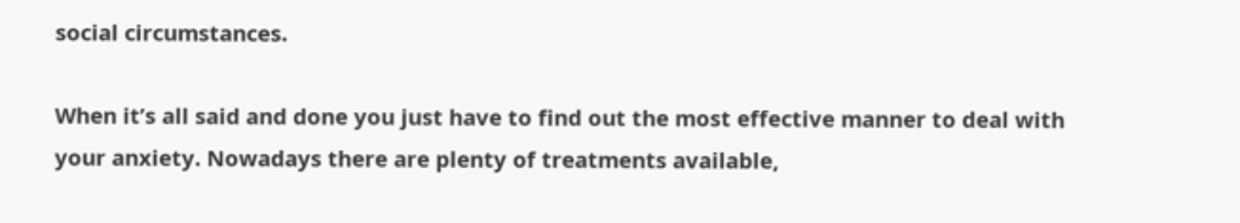social circumstances.

When it’s all said and done you just have to find out the most effective manner to deal with your anxiety. Nowadays there are plenty of treatments available,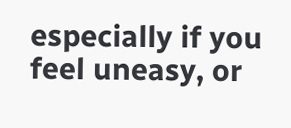especially if you feel uneasy, or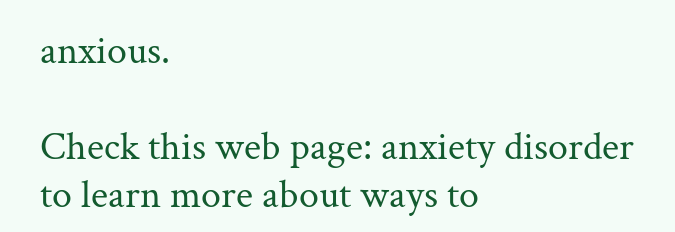anxious.

Check this web page: anxiety disorder to learn more about ways to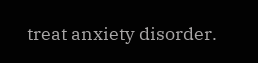treat anxiety disorder.